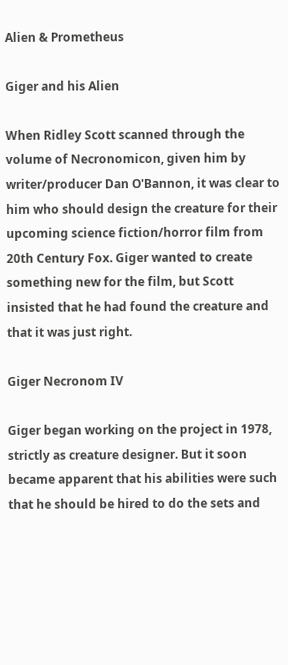Alien & Prometheus

Giger and his Alien

When Ridley Scott scanned through the volume of Necronomicon, given him by writer/producer Dan O'Bannon, it was clear to him who should design the creature for their upcoming science fiction/horror film from 20th Century Fox. Giger wanted to create something new for the film, but Scott insisted that he had found the creature and that it was just right.

Giger Necronom IV

Giger began working on the project in 1978, strictly as creature designer. But it soon became apparent that his abilities were such that he should be hired to do the sets and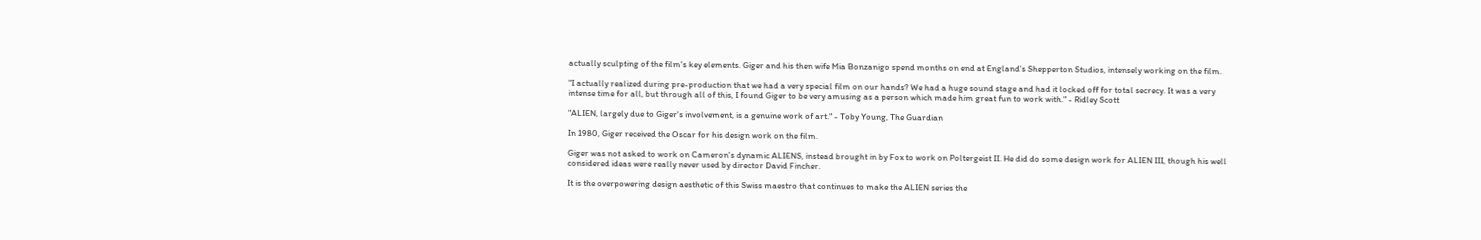actually sculpting of the film's key elements. Giger and his then wife Mia Bonzanigo spend months on end at England's Shepperton Studios, intensely working on the film.

"I actually realized during pre-production that we had a very special film on our hands? We had a huge sound stage and had it locked off for total secrecy. It was a very intense time for all, but through all of this, I found Giger to be very amusing as a person which made him great fun to work with." - Ridley Scott

"ALIEN, largely due to Giger's involvement, is a genuine work of art." - Toby Young, The Guardian

In 1980, Giger received the Oscar for his design work on the film.

Giger was not asked to work on Cameron's dynamic ALIENS, instead brought in by Fox to work on Poltergeist II. He did do some design work for ALIEN III, though his well considered ideas were really never used by director David Fincher.

It is the overpowering design aesthetic of this Swiss maestro that continues to make the ALIEN series the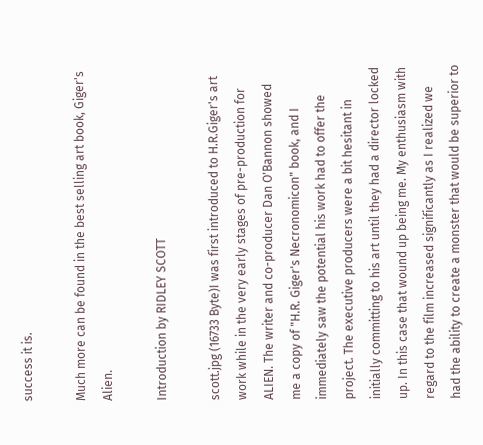success it is.

Much more can be found in the best selling art book, Giger's Alien.

Introduction by RIDLEY SCOTT

scott.jpg (16733 Byte)I was first introduced to H.R.Giger's art work while in the very early stages of pre-production for ALIEN. The writer and co-producer Dan O'Bannon showed me a copy of "H.R. Giger's Necronomicon" book, and I immediately saw the potential his work had to offer the project. The executive producers were a bit hesitant in initially committing to his art until they had a director locked up. In this case that wound up being me. My enthusiasm with regard to the film increased significantly as I realized we had the ability to create a monster that would be superior to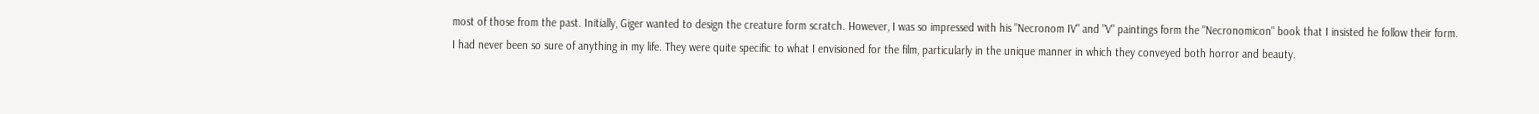most of those from the past. Initially, Giger wanted to design the creature form scratch. However, I was so impressed with his "Necronom IV" and "V" paintings form the "Necronomicon" book that I insisted he follow their form. I had never been so sure of anything in my life. They were quite specific to what I envisioned for the film, particularly in the unique manner in which they conveyed both horror and beauty.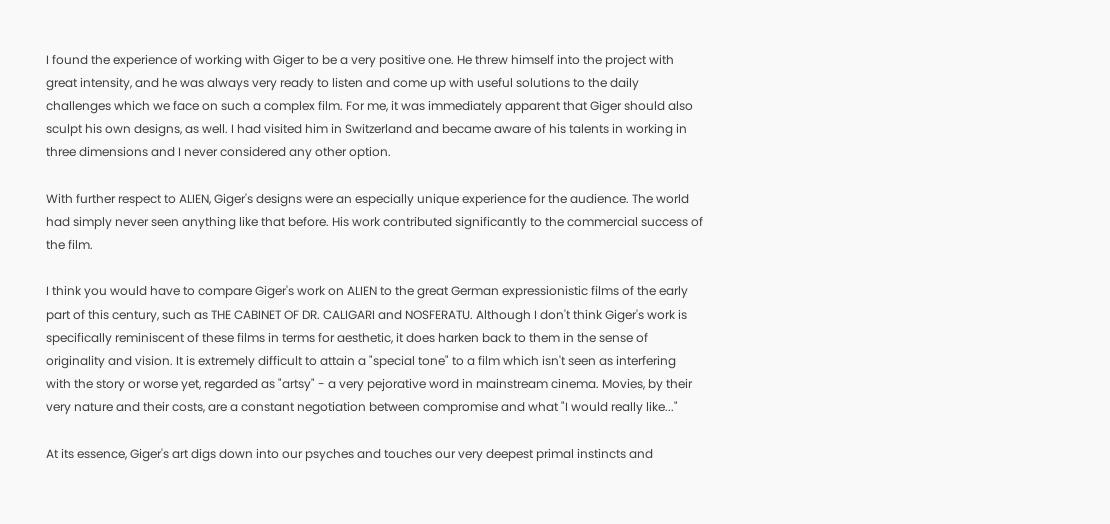I found the experience of working with Giger to be a very positive one. He threw himself into the project with great intensity, and he was always very ready to listen and come up with useful solutions to the daily challenges which we face on such a complex film. For me, it was immediately apparent that Giger should also sculpt his own designs, as well. I had visited him in Switzerland and became aware of his talents in working in three dimensions and I never considered any other option.

With further respect to ALIEN, Giger's designs were an especially unique experience for the audience. The world had simply never seen anything like that before. His work contributed significantly to the commercial success of the film.

I think you would have to compare Giger's work on ALIEN to the great German expressionistic films of the early part of this century, such as THE CABINET OF DR. CALIGARI and NOSFERATU. Although I don't think Giger's work is specifically reminiscent of these films in terms for aesthetic, it does harken back to them in the sense of originality and vision. It is extremely difficult to attain a "special tone" to a film which isn't seen as interfering with the story or worse yet, regarded as "artsy" - a very pejorative word in mainstream cinema. Movies, by their very nature and their costs, are a constant negotiation between compromise and what "I would really like..."

At its essence, Giger's art digs down into our psyches and touches our very deepest primal instincts and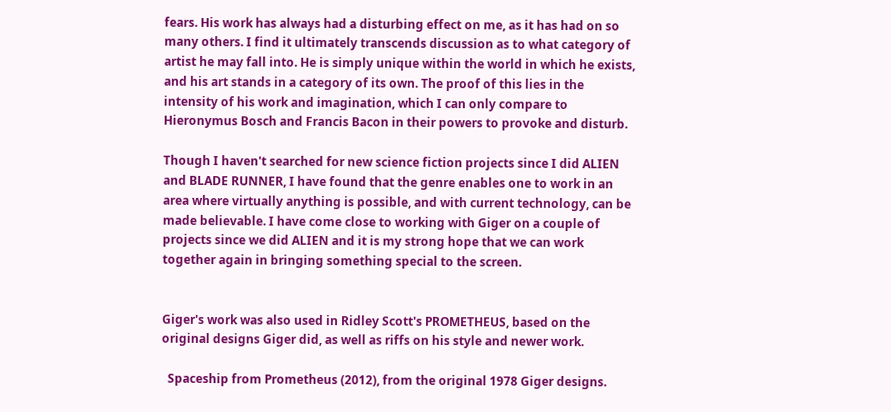fears. His work has always had a disturbing effect on me, as it has had on so many others. I find it ultimately transcends discussion as to what category of artist he may fall into. He is simply unique within the world in which he exists, and his art stands in a category of its own. The proof of this lies in the intensity of his work and imagination, which I can only compare to Hieronymus Bosch and Francis Bacon in their powers to provoke and disturb.

Though I haven't searched for new science fiction projects since I did ALIEN and BLADE RUNNER, I have found that the genre enables one to work in an area where virtually anything is possible, and with current technology, can be made believable. I have come close to working with Giger on a couple of projects since we did ALIEN and it is my strong hope that we can work together again in bringing something special to the screen.


Giger's work was also used in Ridley Scott's PROMETHEUS, based on the original designs Giger did, as well as riffs on his style and newer work.

  Spaceship from Prometheus (2012), from the original 1978 Giger designs.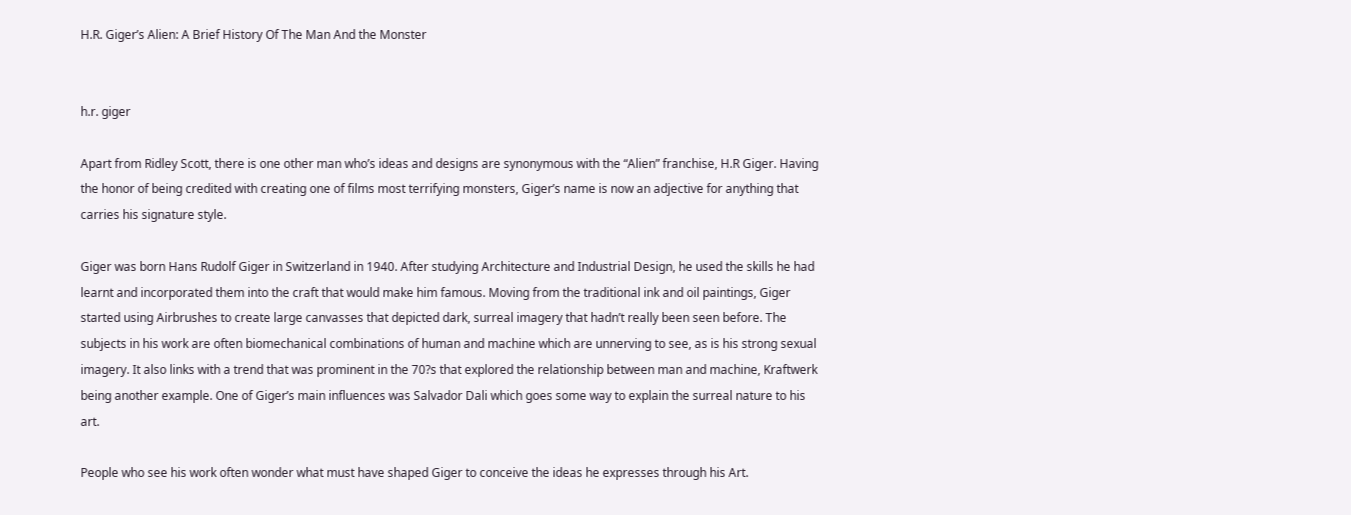H.R. Giger’s Alien: A Brief History Of The Man And the Monster


h.r. giger

Apart from Ridley Scott, there is one other man who’s ideas and designs are synonymous with the “Alien” franchise, H.R Giger. Having the honor of being credited with creating one of films most terrifying monsters, Giger’s name is now an adjective for anything that carries his signature style.

Giger was born Hans Rudolf Giger in Switzerland in 1940. After studying Architecture and Industrial Design, he used the skills he had learnt and incorporated them into the craft that would make him famous. Moving from the traditional ink and oil paintings, Giger started using Airbrushes to create large canvasses that depicted dark, surreal imagery that hadn’t really been seen before. The subjects in his work are often biomechanical combinations of human and machine which are unnerving to see, as is his strong sexual imagery. It also links with a trend that was prominent in the 70?s that explored the relationship between man and machine, Kraftwerk being another example. One of Giger’s main influences was Salvador Dali which goes some way to explain the surreal nature to his art.

People who see his work often wonder what must have shaped Giger to conceive the ideas he expresses through his Art.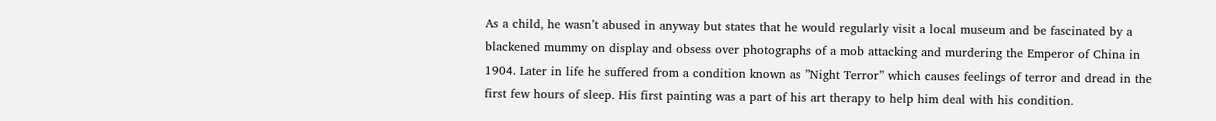As a child, he wasn’t abused in anyway but states that he would regularly visit a local museum and be fascinated by a blackened mummy on display and obsess over photographs of a mob attacking and murdering the Emperor of China in 1904. Later in life he suffered from a condition known as ”Night Terror” which causes feelings of terror and dread in the first few hours of sleep. His first painting was a part of his art therapy to help him deal with his condition.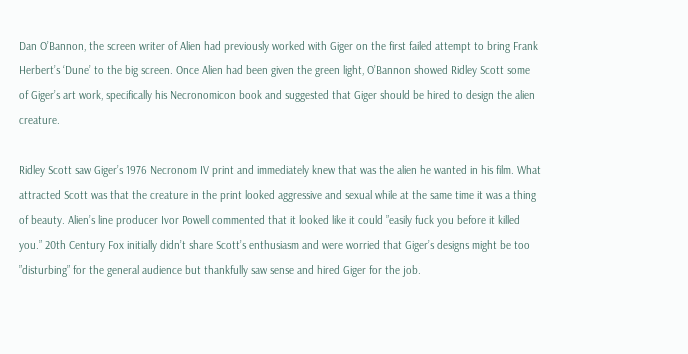Dan O’Bannon, the screen writer of Alien had previously worked with Giger on the first failed attempt to bring Frank Herbert’s ‘Dune’ to the big screen. Once Alien had been given the green light, O’Bannon showed Ridley Scott some of Giger’s art work, specifically his Necronomicon book and suggested that Giger should be hired to design the alien creature.

Ridley Scott saw Giger’s 1976 Necronom IV print and immediately knew that was the alien he wanted in his film. What attracted Scott was that the creature in the print looked aggressive and sexual while at the same time it was a thing of beauty. Alien’s line producer Ivor Powell commented that it looked like it could ”easily fuck you before it killed you.” 20th Century Fox initially didn’t share Scott’s enthusiasm and were worried that Giger’s designs might be too ”disturbing” for the general audience but thankfully saw sense and hired Giger for the job.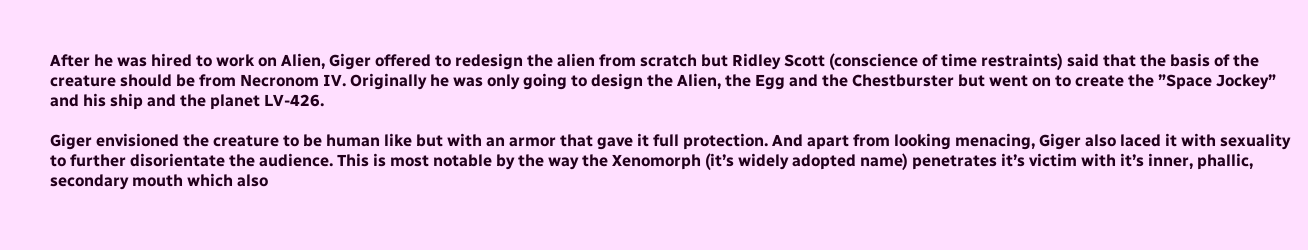After he was hired to work on Alien, Giger offered to redesign the alien from scratch but Ridley Scott (conscience of time restraints) said that the basis of the creature should be from Necronom IV. Originally he was only going to design the Alien, the Egg and the Chestburster but went on to create the ”Space Jockey” and his ship and the planet LV-426.

Giger envisioned the creature to be human like but with an armor that gave it full protection. And apart from looking menacing, Giger also laced it with sexuality to further disorientate the audience. This is most notable by the way the Xenomorph (it’s widely adopted name) penetrates it’s victim with it’s inner, phallic, secondary mouth which also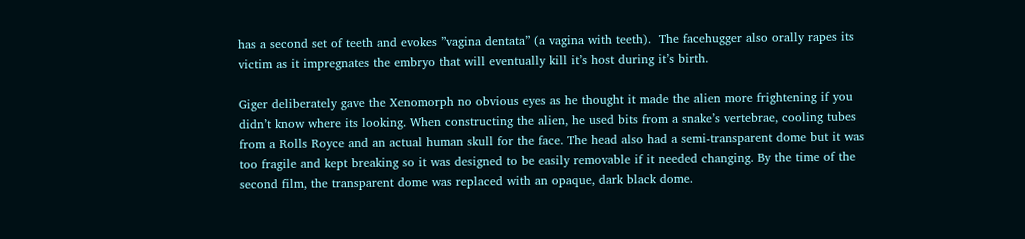has a second set of teeth and evokes ”vagina dentata” (a vagina with teeth).  The facehugger also orally rapes its victim as it impregnates the embryo that will eventually kill it’s host during it’s birth.

Giger deliberately gave the Xenomorph no obvious eyes as he thought it made the alien more frightening if you didn’t know where its looking. When constructing the alien, he used bits from a snake’s vertebrae, cooling tubes from a Rolls Royce and an actual human skull for the face. The head also had a semi-transparent dome but it was too fragile and kept breaking so it was designed to be easily removable if it needed changing. By the time of the second film, the transparent dome was replaced with an opaque, dark black dome.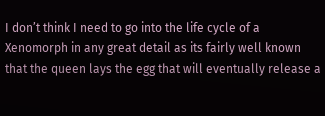I don’t think I need to go into the life cycle of a Xenomorph in any great detail as its fairly well known that the queen lays the egg that will eventually release a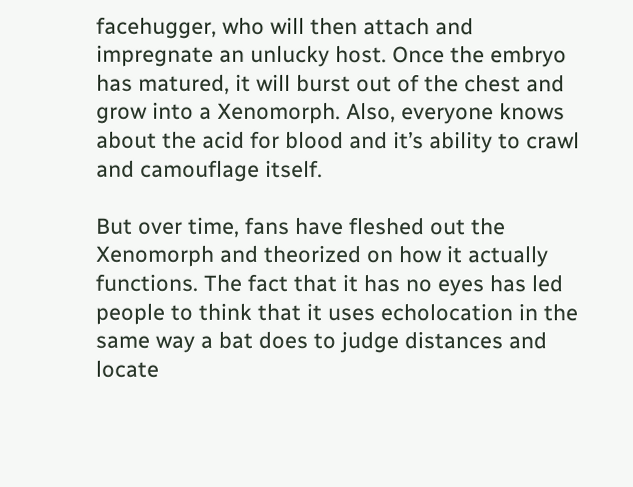facehugger, who will then attach and impregnate an unlucky host. Once the embryo has matured, it will burst out of the chest and grow into a Xenomorph. Also, everyone knows about the acid for blood and it’s ability to crawl and camouflage itself.

But over time, fans have fleshed out the Xenomorph and theorized on how it actually functions. The fact that it has no eyes has led people to think that it uses echolocation in the same way a bat does to judge distances and locate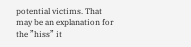potential victims. That may be an explanation for the ”hiss” it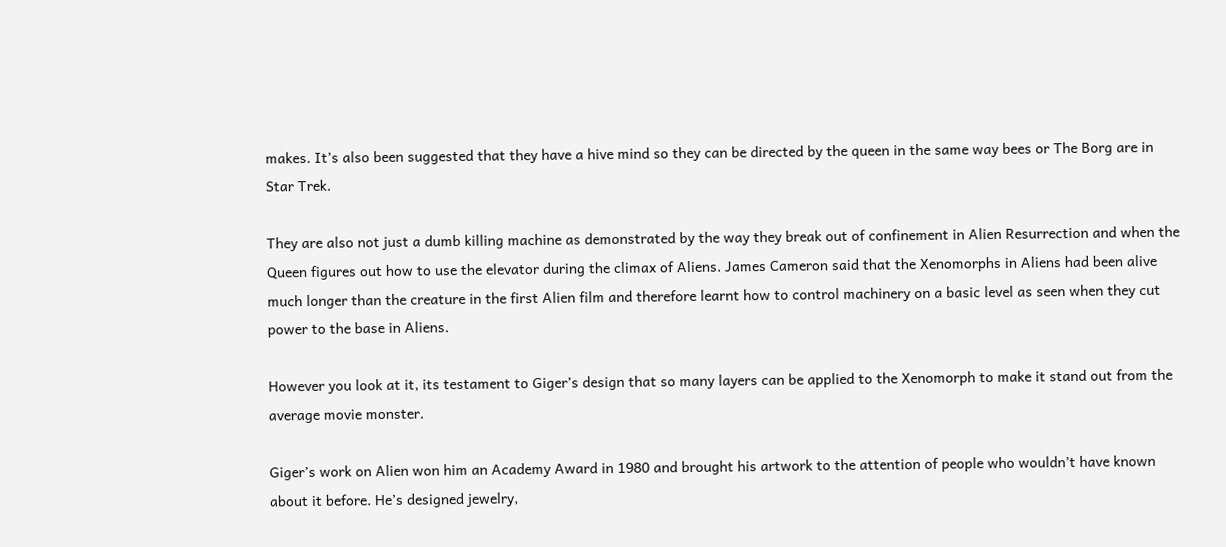makes. It’s also been suggested that they have a hive mind so they can be directed by the queen in the same way bees or The Borg are in Star Trek.

They are also not just a dumb killing machine as demonstrated by the way they break out of confinement in Alien Resurrection and when the Queen figures out how to use the elevator during the climax of Aliens. James Cameron said that the Xenomorphs in Aliens had been alive much longer than the creature in the first Alien film and therefore learnt how to control machinery on a basic level as seen when they cut power to the base in Aliens.

However you look at it, its testament to Giger’s design that so many layers can be applied to the Xenomorph to make it stand out from the average movie monster.

Giger’s work on Alien won him an Academy Award in 1980 and brought his artwork to the attention of people who wouldn’t have known about it before. He’s designed jewelry,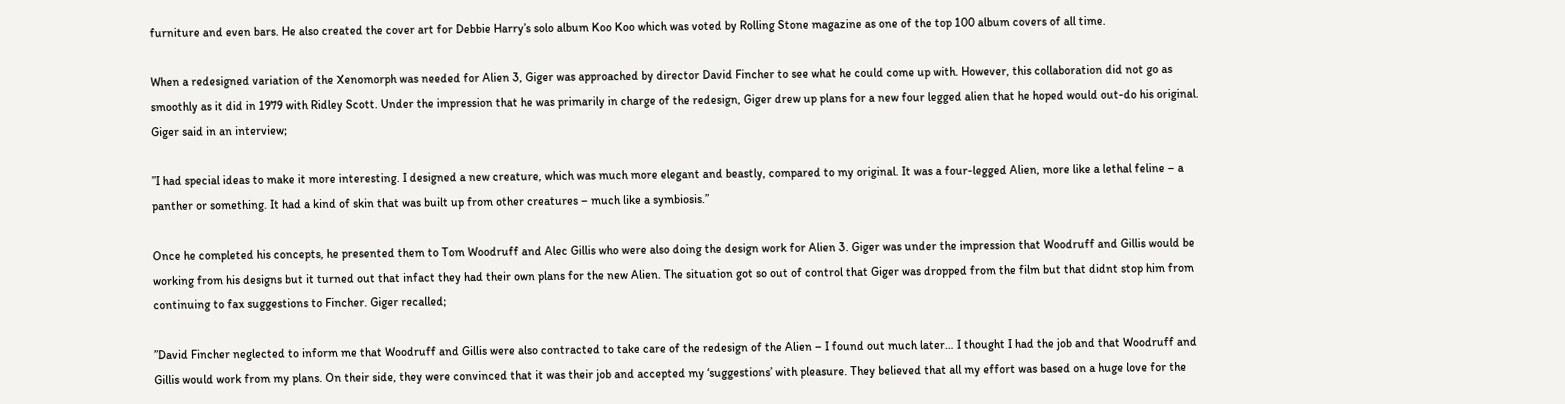furniture and even bars. He also created the cover art for Debbie Harry’s solo album Koo Koo which was voted by Rolling Stone magazine as one of the top 100 album covers of all time.

When a redesigned variation of the Xenomorph was needed for Alien 3, Giger was approached by director David Fincher to see what he could come up with. However, this collaboration did not go as smoothly as it did in 1979 with Ridley Scott. Under the impression that he was primarily in charge of the redesign, Giger drew up plans for a new four legged alien that he hoped would out-do his original. Giger said in an interview;

”I had special ideas to make it more interesting. I designed a new creature, which was much more elegant and beastly, compared to my original. It was a four-legged Alien, more like a lethal feline – a panther or something. It had a kind of skin that was built up from other creatures – much like a symbiosis.”

Once he completed his concepts, he presented them to Tom Woodruff and Alec Gillis who were also doing the design work for Alien 3. Giger was under the impression that Woodruff and Gillis would be working from his designs but it turned out that infact they had their own plans for the new Alien. The situation got so out of control that Giger was dropped from the film but that didnt stop him from continuing to fax suggestions to Fincher. Giger recalled;

”David Fincher neglected to inform me that Woodruff and Gillis were also contracted to take care of the redesign of the Alien – I found out much later… I thought I had the job and that Woodruff and Gillis would work from my plans. On their side, they were convinced that it was their job and accepted my ‘suggestions’ with pleasure. They believed that all my effort was based on a huge love for the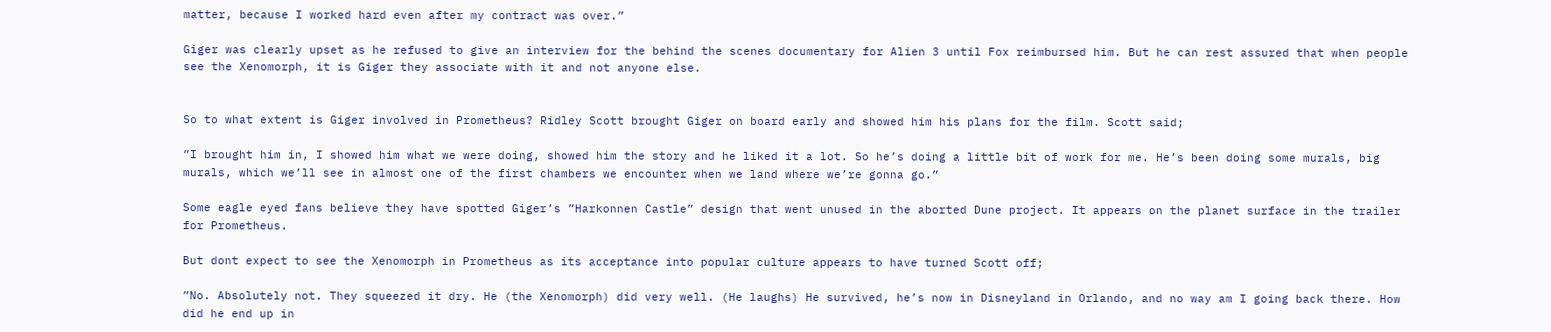matter, because I worked hard even after my contract was over.”

Giger was clearly upset as he refused to give an interview for the behind the scenes documentary for Alien 3 until Fox reimbursed him. But he can rest assured that when people see the Xenomorph, it is Giger they associate with it and not anyone else.


So to what extent is Giger involved in Prometheus? Ridley Scott brought Giger on board early and showed him his plans for the film. Scott said;

”I brought him in, I showed him what we were doing, showed him the story and he liked it a lot. So he’s doing a little bit of work for me. He’s been doing some murals, big murals, which we’ll see in almost one of the first chambers we encounter when we land where we’re gonna go.”

Some eagle eyed fans believe they have spotted Giger’s ”Harkonnen Castle” design that went unused in the aborted Dune project. It appears on the planet surface in the trailer for Prometheus.

But dont expect to see the Xenomorph in Prometheus as its acceptance into popular culture appears to have turned Scott off;

”No. Absolutely not. They squeezed it dry. He (the Xenomorph) did very well. (He laughs) He survived, he’s now in Disneyland in Orlando, and no way am I going back there. How did he end up in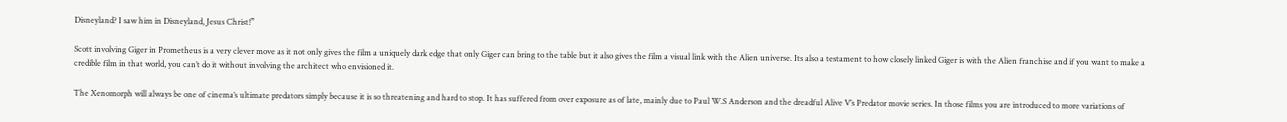Disneyland? I saw him in Disneyland, Jesus Christ!”

Scott involving Giger in Prometheus is a very clever move as it not only gives the film a uniquely dark edge that only Giger can bring to the table but it also gives the film a visual link with the Alien universe. Its also a testament to how closely linked Giger is with the Alien franchise and if you want to make a credible film in that world, you can’t do it without involving the architect who envisioned it.

The Xenomorph will always be one of cinema’s ultimate predators simply because it is so threatening and hard to stop. It has suffered from over exposure as of late, mainly due to Paul W.S Anderson and the dreadful Alive V’s Predator movie series. In those films you are introduced to more variations of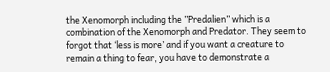the Xenomorph including the ”Predalien” which is a combination of the Xenomorph and Predator. They seem to forgot that ‘less is more’ and if you want a creature to remain a thing to fear, you have to demonstrate a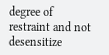degree of restraint and not desensitize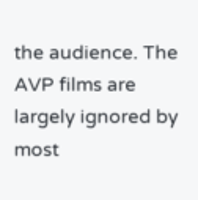the audience. The AVP films are largely ignored by most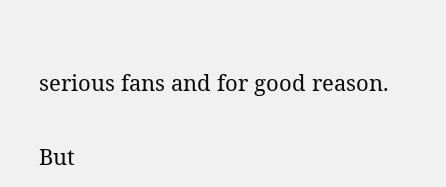serious fans and for good reason.

But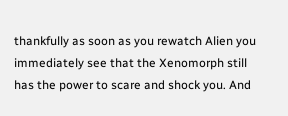thankfully as soon as you rewatch Alien you immediately see that the Xenomorph still has the power to scare and shock you. And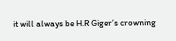it will always be H.R Giger’s crowning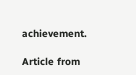achievement.

Article from